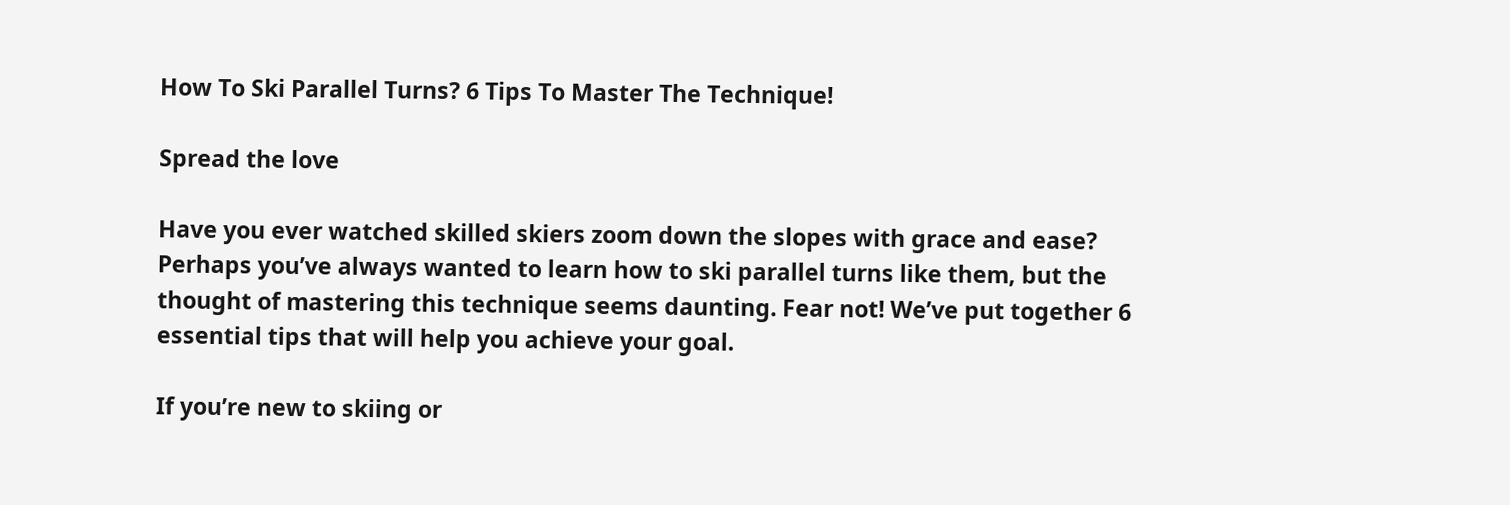How To Ski Parallel Turns? 6 Tips To Master The Technique!

Spread the love

Have you ever watched skilled skiers zoom down the slopes with grace and ease? Perhaps you’ve always wanted to learn how to ski parallel turns like them, but the thought of mastering this technique seems daunting. Fear not! We’ve put together 6 essential tips that will help you achieve your goal.

If you’re new to skiing or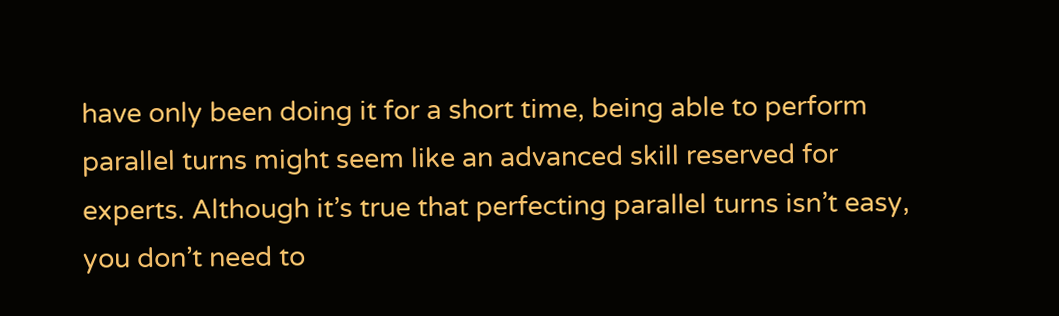have only been doing it for a short time, being able to perform parallel turns might seem like an advanced skill reserved for experts. Although it’s true that perfecting parallel turns isn’t easy, you don’t need to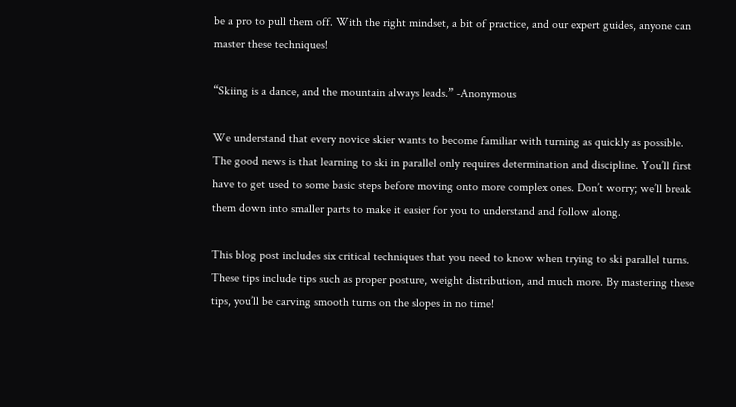be a pro to pull them off. With the right mindset, a bit of practice, and our expert guides, anyone can master these techniques!

“Skiing is a dance, and the mountain always leads.” -Anonymous

We understand that every novice skier wants to become familiar with turning as quickly as possible. The good news is that learning to ski in parallel only requires determination and discipline. You’ll first have to get used to some basic steps before moving onto more complex ones. Don’t worry; we’ll break them down into smaller parts to make it easier for you to understand and follow along.

This blog post includes six critical techniques that you need to know when trying to ski parallel turns. These tips include tips such as proper posture, weight distribution, and much more. By mastering these tips, you’ll be carving smooth turns on the slopes in no time!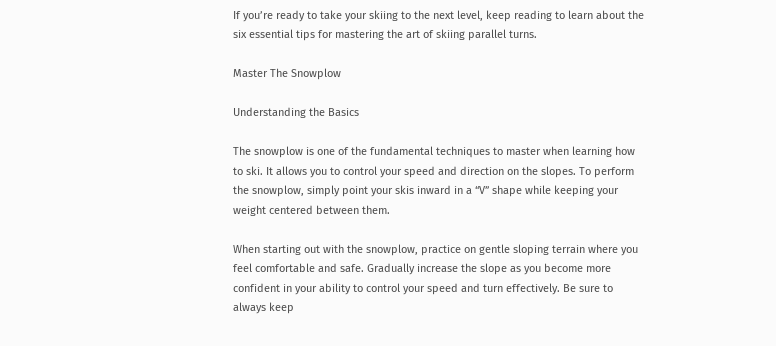If you’re ready to take your skiing to the next level, keep reading to learn about the six essential tips for mastering the art of skiing parallel turns.

Master The Snowplow

Understanding the Basics

The snowplow is one of the fundamental techniques to master when learning how to ski. It allows you to control your speed and direction on the slopes. To perform the snowplow, simply point your skis inward in a “V” shape while keeping your weight centered between them.

When starting out with the snowplow, practice on gentle sloping terrain where you feel comfortable and safe. Gradually increase the slope as you become more confident in your ability to control your speed and turn effectively. Be sure to always keep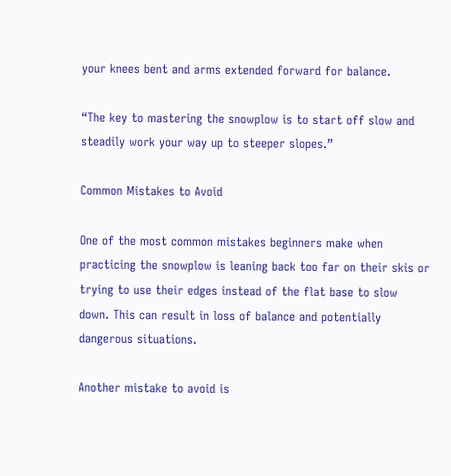your knees bent and arms extended forward for balance.

“The key to mastering the snowplow is to start off slow and steadily work your way up to steeper slopes.”

Common Mistakes to Avoid

One of the most common mistakes beginners make when practicing the snowplow is leaning back too far on their skis or trying to use their edges instead of the flat base to slow down. This can result in loss of balance and potentially dangerous situations.

Another mistake to avoid is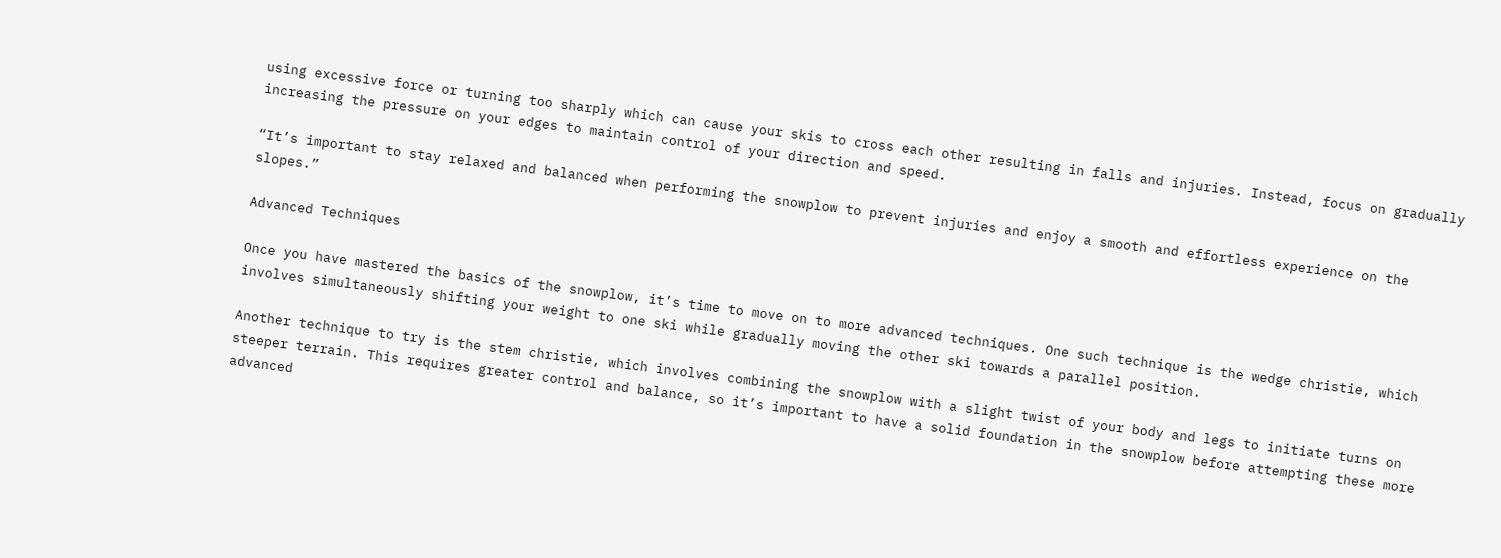using excessive force or turning too sharply which can cause your skis to cross each other resulting in falls and injuries. Instead, focus on gradually increasing the pressure on your edges to maintain control of your direction and speed.

“It’s important to stay relaxed and balanced when performing the snowplow to prevent injuries and enjoy a smooth and effortless experience on the slopes.”

Advanced Techniques

Once you have mastered the basics of the snowplow, it’s time to move on to more advanced techniques. One such technique is the wedge christie, which involves simultaneously shifting your weight to one ski while gradually moving the other ski towards a parallel position.

Another technique to try is the stem christie, which involves combining the snowplow with a slight twist of your body and legs to initiate turns on steeper terrain. This requires greater control and balance, so it’s important to have a solid foundation in the snowplow before attempting these more advanced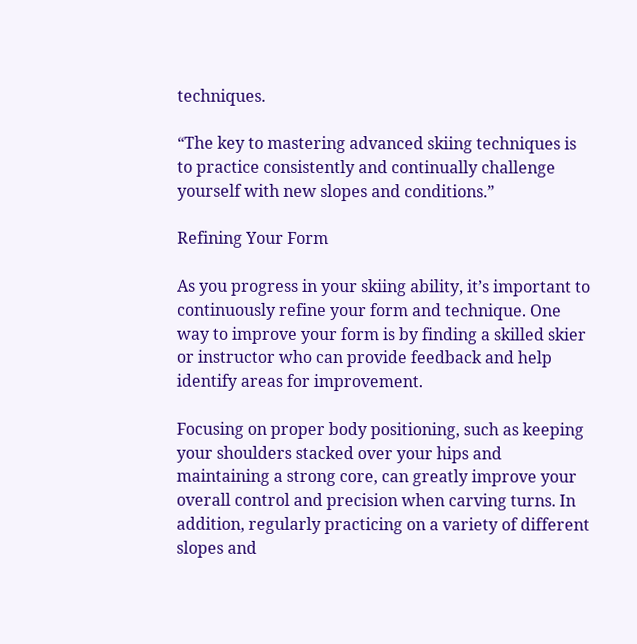techniques.

“The key to mastering advanced skiing techniques is to practice consistently and continually challenge yourself with new slopes and conditions.”

Refining Your Form

As you progress in your skiing ability, it’s important to continuously refine your form and technique. One way to improve your form is by finding a skilled skier or instructor who can provide feedback and help identify areas for improvement.

Focusing on proper body positioning, such as keeping your shoulders stacked over your hips and maintaining a strong core, can greatly improve your overall control and precision when carving turns. In addition, regularly practicing on a variety of different slopes and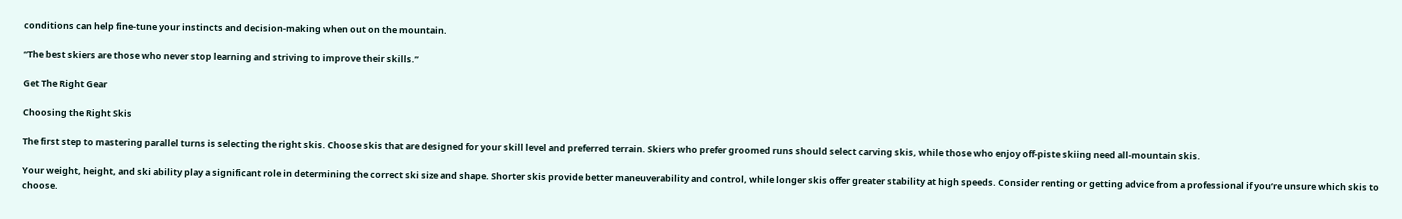conditions can help fine-tune your instincts and decision-making when out on the mountain.

“The best skiers are those who never stop learning and striving to improve their skills.”

Get The Right Gear

Choosing the Right Skis

The first step to mastering parallel turns is selecting the right skis. Choose skis that are designed for your skill level and preferred terrain. Skiers who prefer groomed runs should select carving skis, while those who enjoy off-piste skiing need all-mountain skis.

Your weight, height, and ski ability play a significant role in determining the correct ski size and shape. Shorter skis provide better maneuverability and control, while longer skis offer greater stability at high speeds. Consider renting or getting advice from a professional if you’re unsure which skis to choose.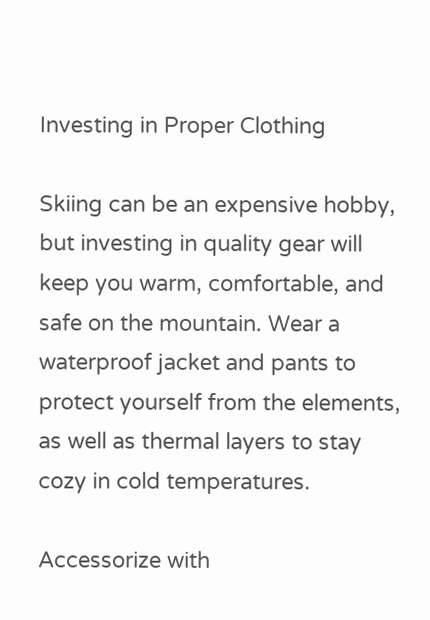Investing in Proper Clothing

Skiing can be an expensive hobby, but investing in quality gear will keep you warm, comfortable, and safe on the mountain. Wear a waterproof jacket and pants to protect yourself from the elements, as well as thermal layers to stay cozy in cold temperatures.

Accessorize with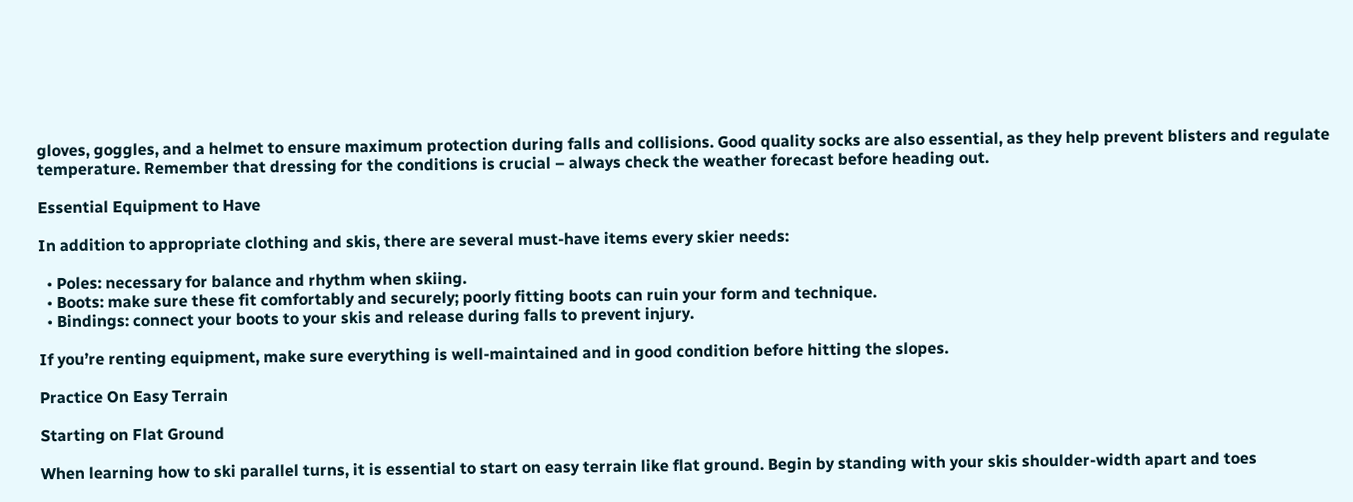gloves, goggles, and a helmet to ensure maximum protection during falls and collisions. Good quality socks are also essential, as they help prevent blisters and regulate temperature. Remember that dressing for the conditions is crucial – always check the weather forecast before heading out.

Essential Equipment to Have

In addition to appropriate clothing and skis, there are several must-have items every skier needs:

  • Poles: necessary for balance and rhythm when skiing.
  • Boots: make sure these fit comfortably and securely; poorly fitting boots can ruin your form and technique.
  • Bindings: connect your boots to your skis and release during falls to prevent injury.

If you’re renting equipment, make sure everything is well-maintained and in good condition before hitting the slopes.

Practice On Easy Terrain

Starting on Flat Ground

When learning how to ski parallel turns, it is essential to start on easy terrain like flat ground. Begin by standing with your skis shoulder-width apart and toes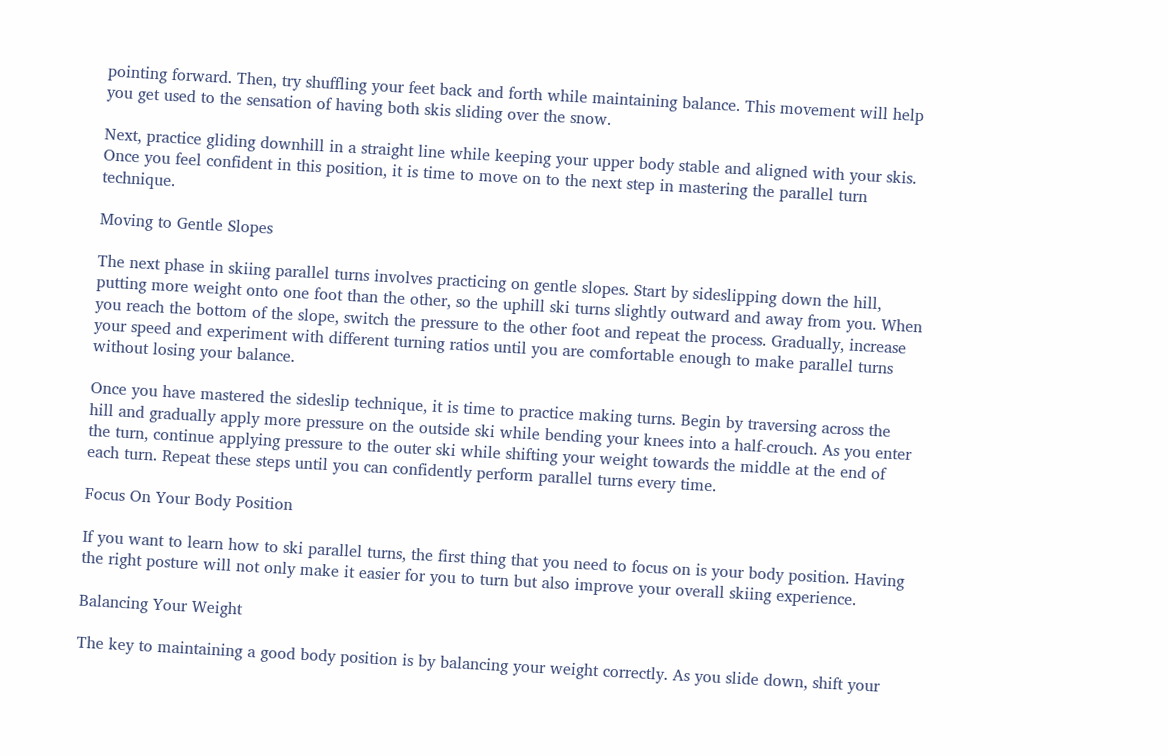pointing forward. Then, try shuffling your feet back and forth while maintaining balance. This movement will help you get used to the sensation of having both skis sliding over the snow.

Next, practice gliding downhill in a straight line while keeping your upper body stable and aligned with your skis. Once you feel confident in this position, it is time to move on to the next step in mastering the parallel turn technique.

Moving to Gentle Slopes

The next phase in skiing parallel turns involves practicing on gentle slopes. Start by sideslipping down the hill, putting more weight onto one foot than the other, so the uphill ski turns slightly outward and away from you. When you reach the bottom of the slope, switch the pressure to the other foot and repeat the process. Gradually, increase your speed and experiment with different turning ratios until you are comfortable enough to make parallel turns without losing your balance.

Once you have mastered the sideslip technique, it is time to practice making turns. Begin by traversing across the hill and gradually apply more pressure on the outside ski while bending your knees into a half-crouch. As you enter the turn, continue applying pressure to the outer ski while shifting your weight towards the middle at the end of each turn. Repeat these steps until you can confidently perform parallel turns every time.

Focus On Your Body Position

If you want to learn how to ski parallel turns, the first thing that you need to focus on is your body position. Having the right posture will not only make it easier for you to turn but also improve your overall skiing experience.

Balancing Your Weight

The key to maintaining a good body position is by balancing your weight correctly. As you slide down, shift your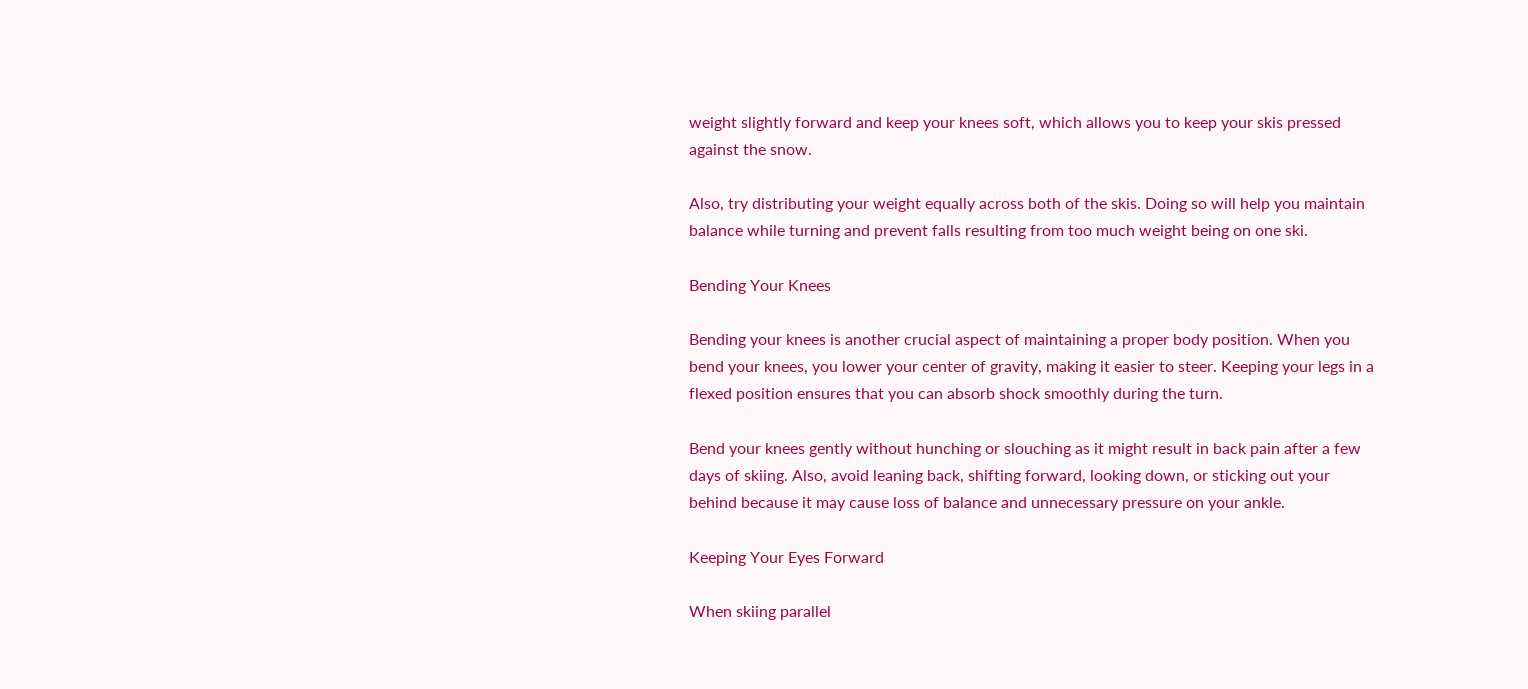weight slightly forward and keep your knees soft, which allows you to keep your skis pressed against the snow.

Also, try distributing your weight equally across both of the skis. Doing so will help you maintain balance while turning and prevent falls resulting from too much weight being on one ski.

Bending Your Knees

Bending your knees is another crucial aspect of maintaining a proper body position. When you bend your knees, you lower your center of gravity, making it easier to steer. Keeping your legs in a flexed position ensures that you can absorb shock smoothly during the turn.

Bend your knees gently without hunching or slouching as it might result in back pain after a few days of skiing. Also, avoid leaning back, shifting forward, looking down, or sticking out your behind because it may cause loss of balance and unnecessary pressure on your ankle.

Keeping Your Eyes Forward

When skiing parallel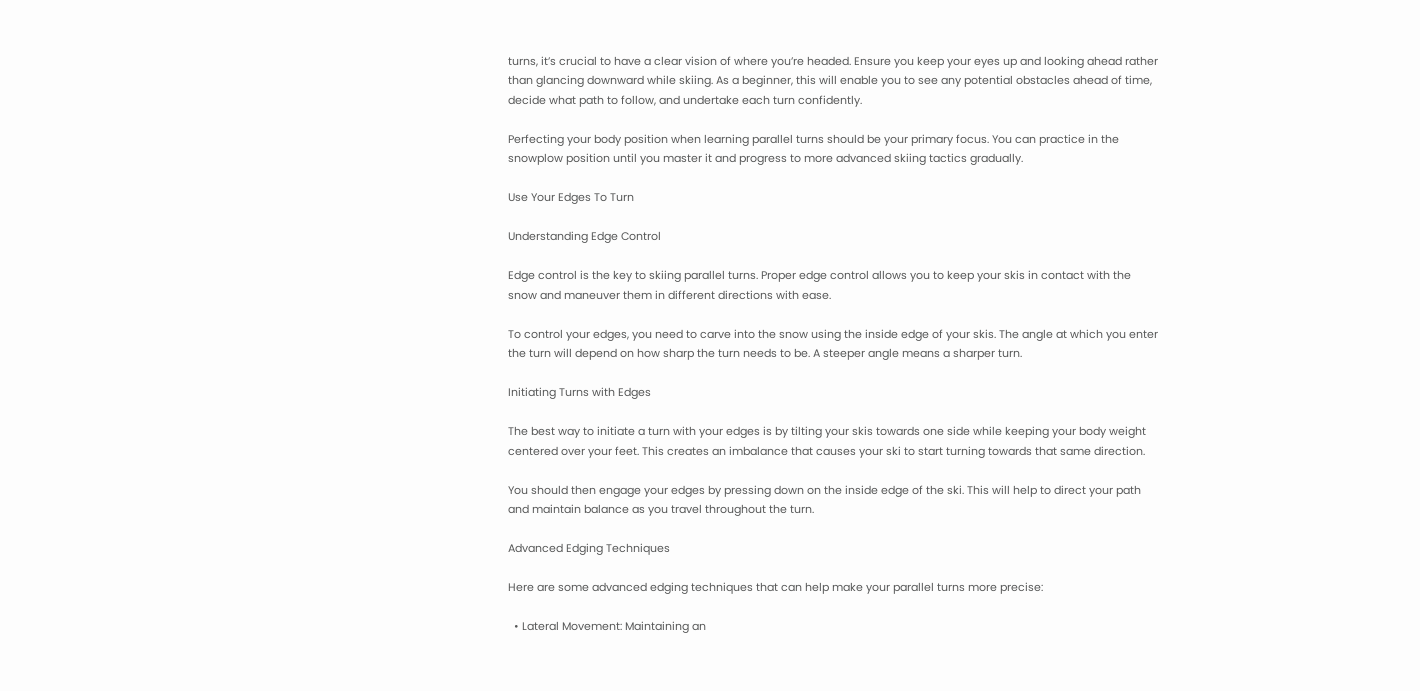turns, it’s crucial to have a clear vision of where you’re headed. Ensure you keep your eyes up and looking ahead rather than glancing downward while skiing. As a beginner, this will enable you to see any potential obstacles ahead of time, decide what path to follow, and undertake each turn confidently.

Perfecting your body position when learning parallel turns should be your primary focus. You can practice in the snowplow position until you master it and progress to more advanced skiing tactics gradually.

Use Your Edges To Turn

Understanding Edge Control

Edge control is the key to skiing parallel turns. Proper edge control allows you to keep your skis in contact with the snow and maneuver them in different directions with ease.

To control your edges, you need to carve into the snow using the inside edge of your skis. The angle at which you enter the turn will depend on how sharp the turn needs to be. A steeper angle means a sharper turn.

Initiating Turns with Edges

The best way to initiate a turn with your edges is by tilting your skis towards one side while keeping your body weight centered over your feet. This creates an imbalance that causes your ski to start turning towards that same direction.

You should then engage your edges by pressing down on the inside edge of the ski. This will help to direct your path and maintain balance as you travel throughout the turn.

Advanced Edging Techniques

Here are some advanced edging techniques that can help make your parallel turns more precise:

  • Lateral Movement: Maintaining an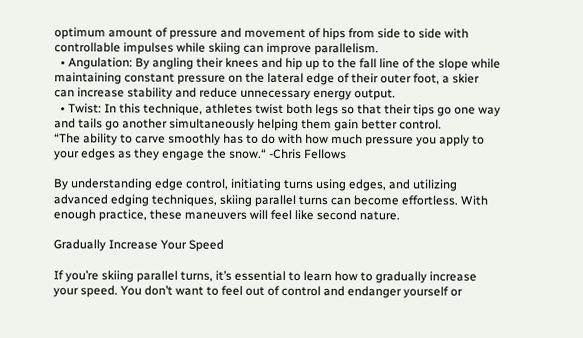optimum amount of pressure and movement of hips from side to side with controllable impulses while skiing can improve parallelism.
  • Angulation: By angling their knees and hip up to the fall line of the slope while maintaining constant pressure on the lateral edge of their outer foot, a skier can increase stability and reduce unnecessary energy output.
  • Twist: In this technique, athletes twist both legs so that their tips go one way and tails go another simultaneously helping them gain better control.
“The ability to carve smoothly has to do with how much pressure you apply to your edges as they engage the snow.“ -Chris Fellows

By understanding edge control, initiating turns using edges, and utilizing advanced edging techniques, skiing parallel turns can become effortless. With enough practice, these maneuvers will feel like second nature.

Gradually Increase Your Speed

If you’re skiing parallel turns, it’s essential to learn how to gradually increase your speed. You don’t want to feel out of control and endanger yourself or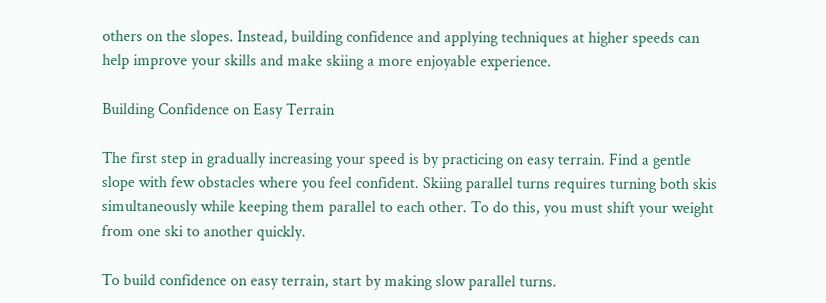others on the slopes. Instead, building confidence and applying techniques at higher speeds can help improve your skills and make skiing a more enjoyable experience.

Building Confidence on Easy Terrain

The first step in gradually increasing your speed is by practicing on easy terrain. Find a gentle slope with few obstacles where you feel confident. Skiing parallel turns requires turning both skis simultaneously while keeping them parallel to each other. To do this, you must shift your weight from one ski to another quickly.

To build confidence on easy terrain, start by making slow parallel turns.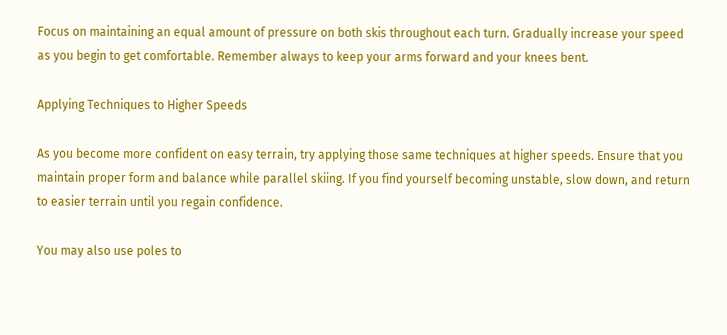Focus on maintaining an equal amount of pressure on both skis throughout each turn. Gradually increase your speed as you begin to get comfortable. Remember always to keep your arms forward and your knees bent.

Applying Techniques to Higher Speeds

As you become more confident on easy terrain, try applying those same techniques at higher speeds. Ensure that you maintain proper form and balance while parallel skiing. If you find yourself becoming unstable, slow down, and return to easier terrain until you regain confidence.

You may also use poles to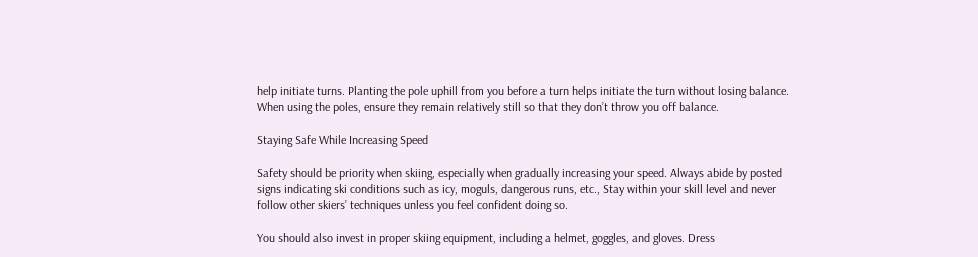help initiate turns. Planting the pole uphill from you before a turn helps initiate the turn without losing balance. When using the poles, ensure they remain relatively still so that they don’t throw you off balance.

Staying Safe While Increasing Speed

Safety should be priority when skiing, especially when gradually increasing your speed. Always abide by posted signs indicating ski conditions such as icy, moguls, dangerous runs, etc., Stay within your skill level and never follow other skiers’ techniques unless you feel confident doing so.

You should also invest in proper skiing equipment, including a helmet, goggles, and gloves. Dress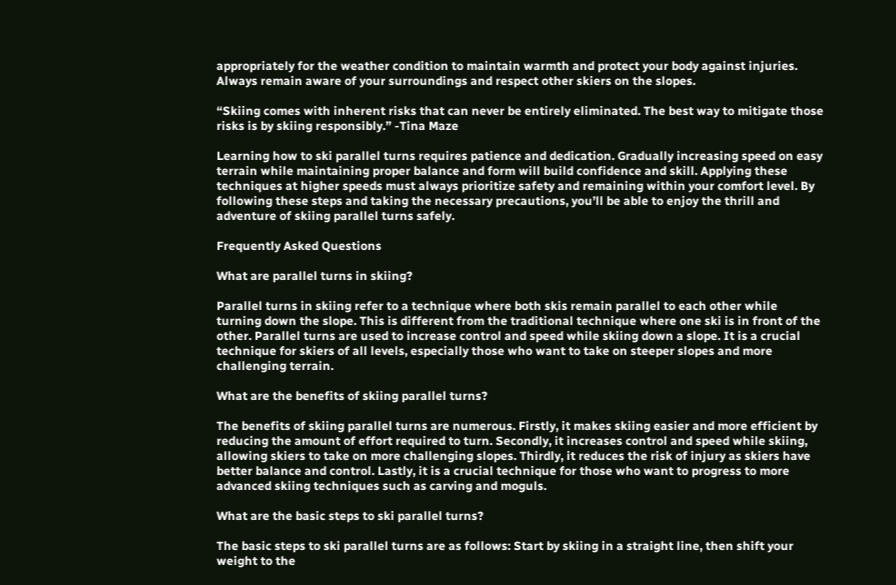appropriately for the weather condition to maintain warmth and protect your body against injuries. Always remain aware of your surroundings and respect other skiers on the slopes.

“Skiing comes with inherent risks that can never be entirely eliminated. The best way to mitigate those risks is by skiing responsibly.” -Tina Maze

Learning how to ski parallel turns requires patience and dedication. Gradually increasing speed on easy terrain while maintaining proper balance and form will build confidence and skill. Applying these techniques at higher speeds must always prioritize safety and remaining within your comfort level. By following these steps and taking the necessary precautions, you’ll be able to enjoy the thrill and adventure of skiing parallel turns safely.

Frequently Asked Questions

What are parallel turns in skiing?

Parallel turns in skiing refer to a technique where both skis remain parallel to each other while turning down the slope. This is different from the traditional technique where one ski is in front of the other. Parallel turns are used to increase control and speed while skiing down a slope. It is a crucial technique for skiers of all levels, especially those who want to take on steeper slopes and more challenging terrain.

What are the benefits of skiing parallel turns?

The benefits of skiing parallel turns are numerous. Firstly, it makes skiing easier and more efficient by reducing the amount of effort required to turn. Secondly, it increases control and speed while skiing, allowing skiers to take on more challenging slopes. Thirdly, it reduces the risk of injury as skiers have better balance and control. Lastly, it is a crucial technique for those who want to progress to more advanced skiing techniques such as carving and moguls.

What are the basic steps to ski parallel turns?

The basic steps to ski parallel turns are as follows: Start by skiing in a straight line, then shift your weight to the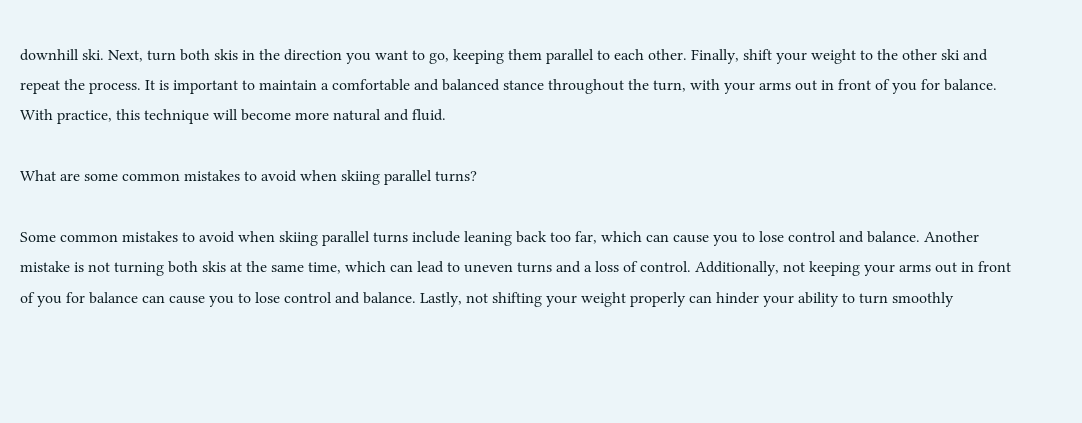downhill ski. Next, turn both skis in the direction you want to go, keeping them parallel to each other. Finally, shift your weight to the other ski and repeat the process. It is important to maintain a comfortable and balanced stance throughout the turn, with your arms out in front of you for balance. With practice, this technique will become more natural and fluid.

What are some common mistakes to avoid when skiing parallel turns?

Some common mistakes to avoid when skiing parallel turns include leaning back too far, which can cause you to lose control and balance. Another mistake is not turning both skis at the same time, which can lead to uneven turns and a loss of control. Additionally, not keeping your arms out in front of you for balance can cause you to lose control and balance. Lastly, not shifting your weight properly can hinder your ability to turn smoothly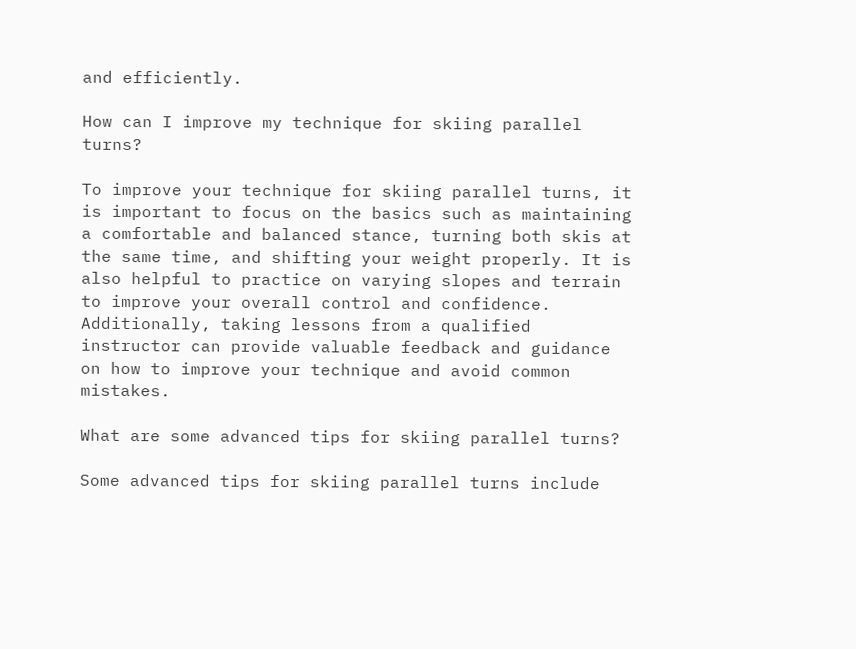and efficiently.

How can I improve my technique for skiing parallel turns?

To improve your technique for skiing parallel turns, it is important to focus on the basics such as maintaining a comfortable and balanced stance, turning both skis at the same time, and shifting your weight properly. It is also helpful to practice on varying slopes and terrain to improve your overall control and confidence. Additionally, taking lessons from a qualified instructor can provide valuable feedback and guidance on how to improve your technique and avoid common mistakes.

What are some advanced tips for skiing parallel turns?

Some advanced tips for skiing parallel turns include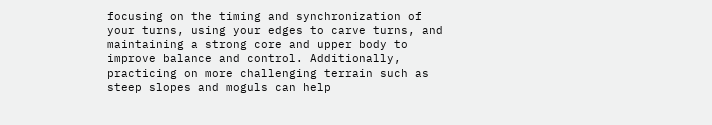focusing on the timing and synchronization of your turns, using your edges to carve turns, and maintaining a strong core and upper body to improve balance and control. Additionally, practicing on more challenging terrain such as steep slopes and moguls can help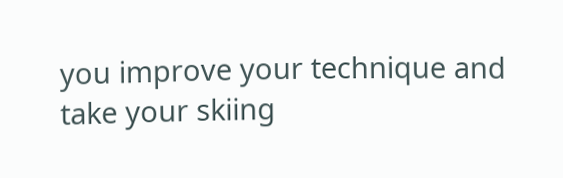you improve your technique and take your skiing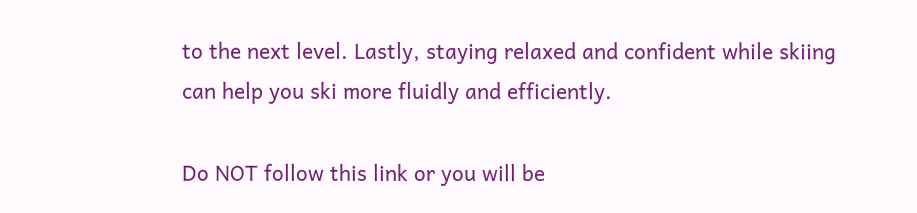to the next level. Lastly, staying relaxed and confident while skiing can help you ski more fluidly and efficiently.

Do NOT follow this link or you will be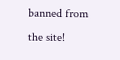banned from the site!